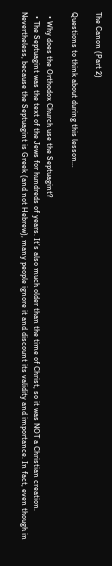The Canon (Part 2)

Questions to think about during this lesson…

  • Why does the Orthodox Church use the Septuagint?
  • The Septuagint was the text of the Jews for hundreds of years. It’s also much older than the time of Christ, so it was NOT a Christian creation. Nevertheless, because the Septuagint is Greek (and not Hebrew), many people ignore it and discount its validity and importance. In fact, even though in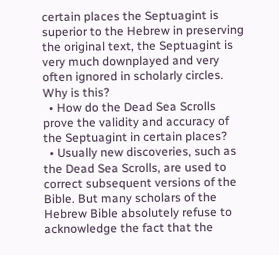certain places the Septuagint is superior to the Hebrew in preserving the original text, the Septuagint is very much downplayed and very often ignored in scholarly circles. Why is this?
  • How do the Dead Sea Scrolls prove the validity and accuracy of the Septuagint in certain places?
  • Usually new discoveries, such as the Dead Sea Scrolls, are used to correct subsequent versions of the Bible. But many scholars of the Hebrew Bible absolutely refuse to acknowledge the fact that the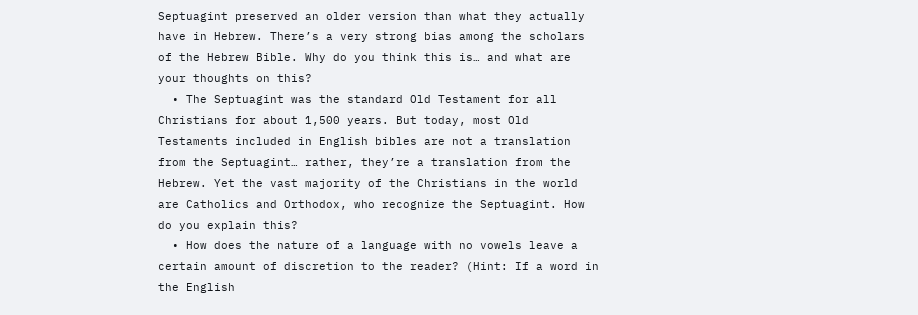Septuagint preserved an older version than what they actually have in Hebrew. There’s a very strong bias among the scholars of the Hebrew Bible. Why do you think this is… and what are your thoughts on this?
  • The Septuagint was the standard Old Testament for all Christians for about 1,500 years. But today, most Old Testaments included in English bibles are not a translation from the Septuagint… rather, they’re a translation from the Hebrew. Yet the vast majority of the Christians in the world are Catholics and Orthodox, who recognize the Septuagint. How do you explain this?
  • How does the nature of a language with no vowels leave a certain amount of discretion to the reader? (Hint: If a word in the English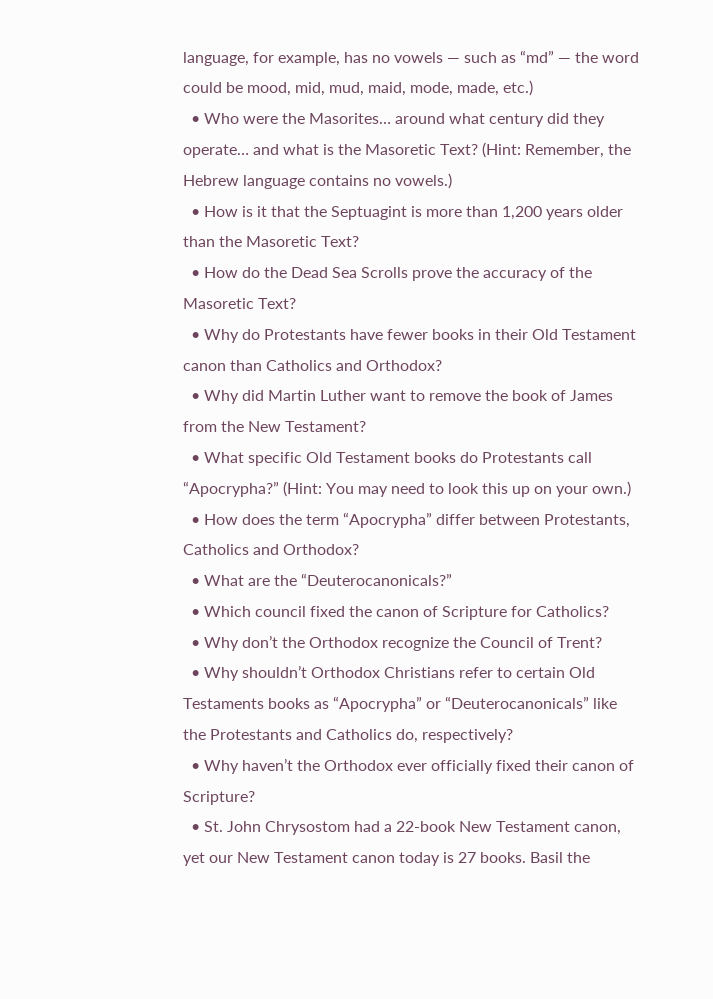language, for example, has no vowels — such as “md” — the word could be mood, mid, mud, maid, mode, made, etc.)
  • Who were the Masorites… around what century did they operate… and what is the Masoretic Text? (Hint: Remember, the Hebrew language contains no vowels.)
  • How is it that the Septuagint is more than 1,200 years older than the Masoretic Text?
  • How do the Dead Sea Scrolls prove the accuracy of the Masoretic Text?
  • Why do Protestants have fewer books in their Old Testament canon than Catholics and Orthodox?
  • Why did Martin Luther want to remove the book of James from the New Testament?
  • What specific Old Testament books do Protestants call “Apocrypha?” (Hint: You may need to look this up on your own.)
  • How does the term “Apocrypha” differ between Protestants, Catholics and Orthodox?
  • What are the “Deuterocanonicals?”
  • Which council fixed the canon of Scripture for Catholics?
  • Why don’t the Orthodox recognize the Council of Trent?
  • Why shouldn’t Orthodox Christians refer to certain Old Testaments books as “Apocrypha” or “Deuterocanonicals” like the Protestants and Catholics do, respectively?
  • Why haven’t the Orthodox ever officially fixed their canon of Scripture?
  • St. John Chrysostom had a 22-book New Testament canon, yet our New Testament canon today is 27 books. Basil the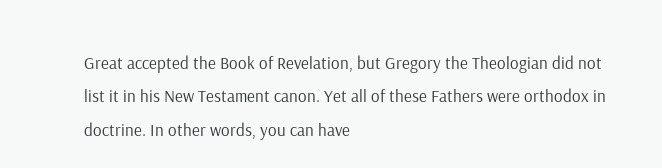Great accepted the Book of Revelation, but Gregory the Theologian did not list it in his New Testament canon. Yet all of these Fathers were orthodox in doctrine. In other words, you can have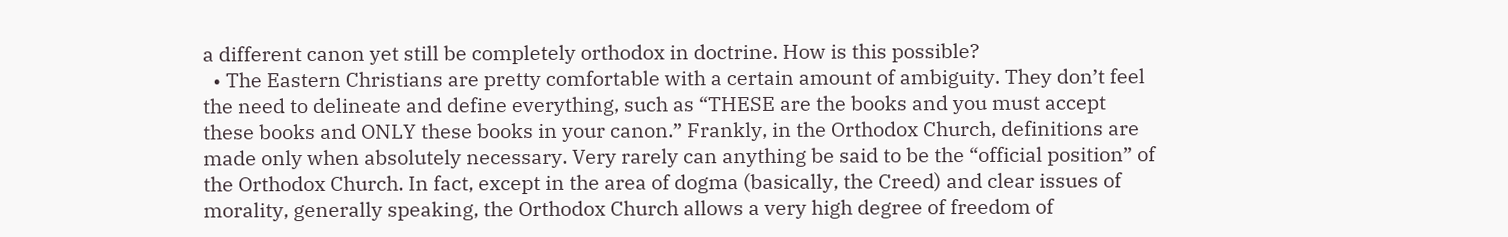a different canon yet still be completely orthodox in doctrine. How is this possible?
  • The Eastern Christians are pretty comfortable with a certain amount of ambiguity. They don’t feel the need to delineate and define everything, such as “THESE are the books and you must accept these books and ONLY these books in your canon.” Frankly, in the Orthodox Church, definitions are made only when absolutely necessary. Very rarely can anything be said to be the “official position” of the Orthodox Church. In fact, except in the area of dogma (basically, the Creed) and clear issues of morality, generally speaking, the Orthodox Church allows a very high degree of freedom of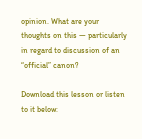opinion. What are your thoughts on this — particularly in regard to discussion of an “official” canon?

Download this lesson or listen to it below: